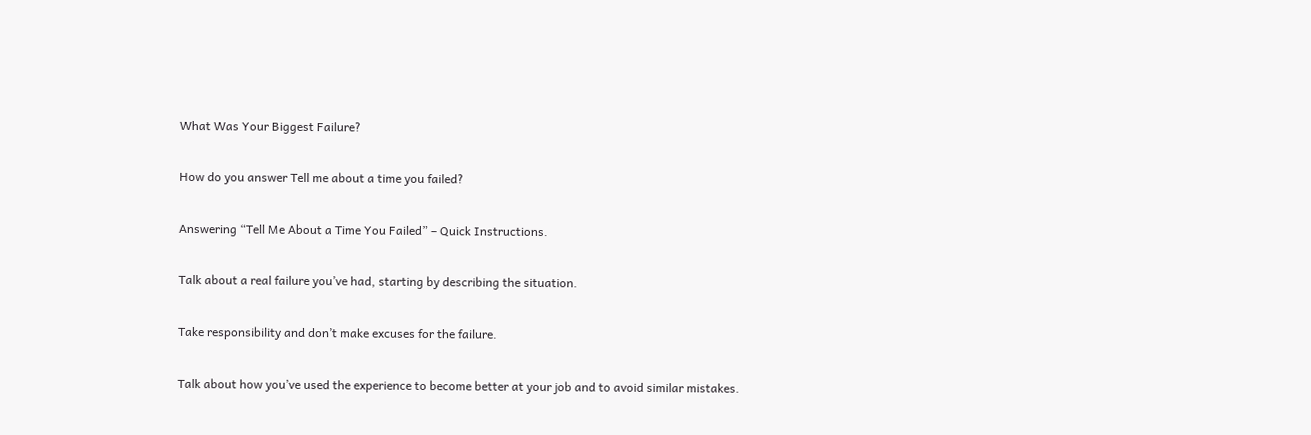What Was Your Biggest Failure?

How do you answer Tell me about a time you failed?

Answering “Tell Me About a Time You Failed” – Quick Instructions.

Talk about a real failure you’ve had, starting by describing the situation.

Take responsibility and don’t make excuses for the failure.

Talk about how you’ve used the experience to become better at your job and to avoid similar mistakes.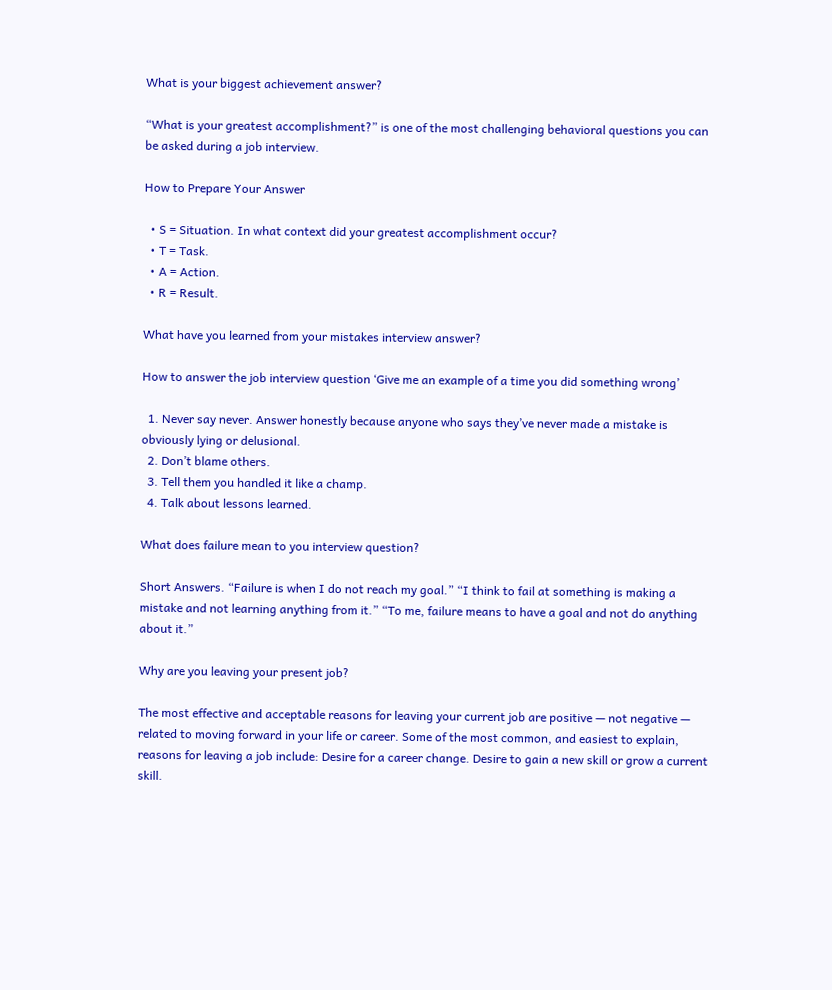What is your biggest achievement answer?

“What is your greatest accomplishment?” is one of the most challenging behavioral questions you can be asked during a job interview.

How to Prepare Your Answer

  • S = Situation. In what context did your greatest accomplishment occur?
  • T = Task.
  • A = Action.
  • R = Result.

What have you learned from your mistakes interview answer?

How to answer the job interview question ‘Give me an example of a time you did something wrong’

  1. Never say never. Answer honestly because anyone who says they’ve never made a mistake is obviously lying or delusional.
  2. Don’t blame others.
  3. Tell them you handled it like a champ.
  4. Talk about lessons learned.

What does failure mean to you interview question?

Short Answers. “Failure is when I do not reach my goal.” “I think to fail at something is making a mistake and not learning anything from it.” “To me, failure means to have a goal and not do anything about it.”

Why are you leaving your present job?

The most effective and acceptable reasons for leaving your current job are positive — not negative — related to moving forward in your life or career. Some of the most common, and easiest to explain, reasons for leaving a job include: Desire for a career change. Desire to gain a new skill or grow a current skill.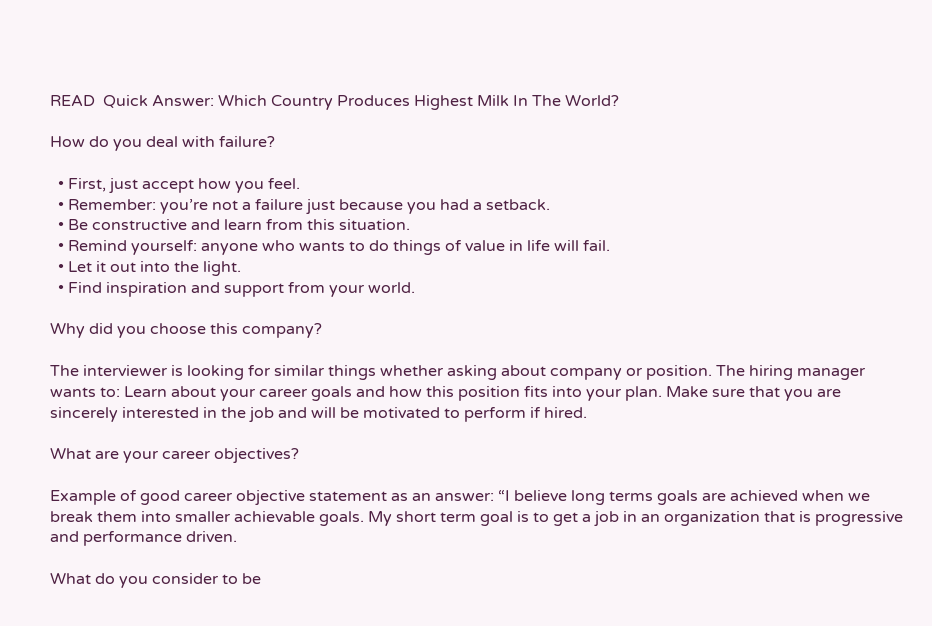READ  Quick Answer: Which Country Produces Highest Milk In The World?

How do you deal with failure?

  • First, just accept how you feel.
  • Remember: you’re not a failure just because you had a setback.
  • Be constructive and learn from this situation.
  • Remind yourself: anyone who wants to do things of value in life will fail.
  • Let it out into the light.
  • Find inspiration and support from your world.

Why did you choose this company?

The interviewer is looking for similar things whether asking about company or position. The hiring manager wants to: Learn about your career goals and how this position fits into your plan. Make sure that you are sincerely interested in the job and will be motivated to perform if hired.

What are your career objectives?

Example of good career objective statement as an answer: “I believe long terms goals are achieved when we break them into smaller achievable goals. My short term goal is to get a job in an organization that is progressive and performance driven.

What do you consider to be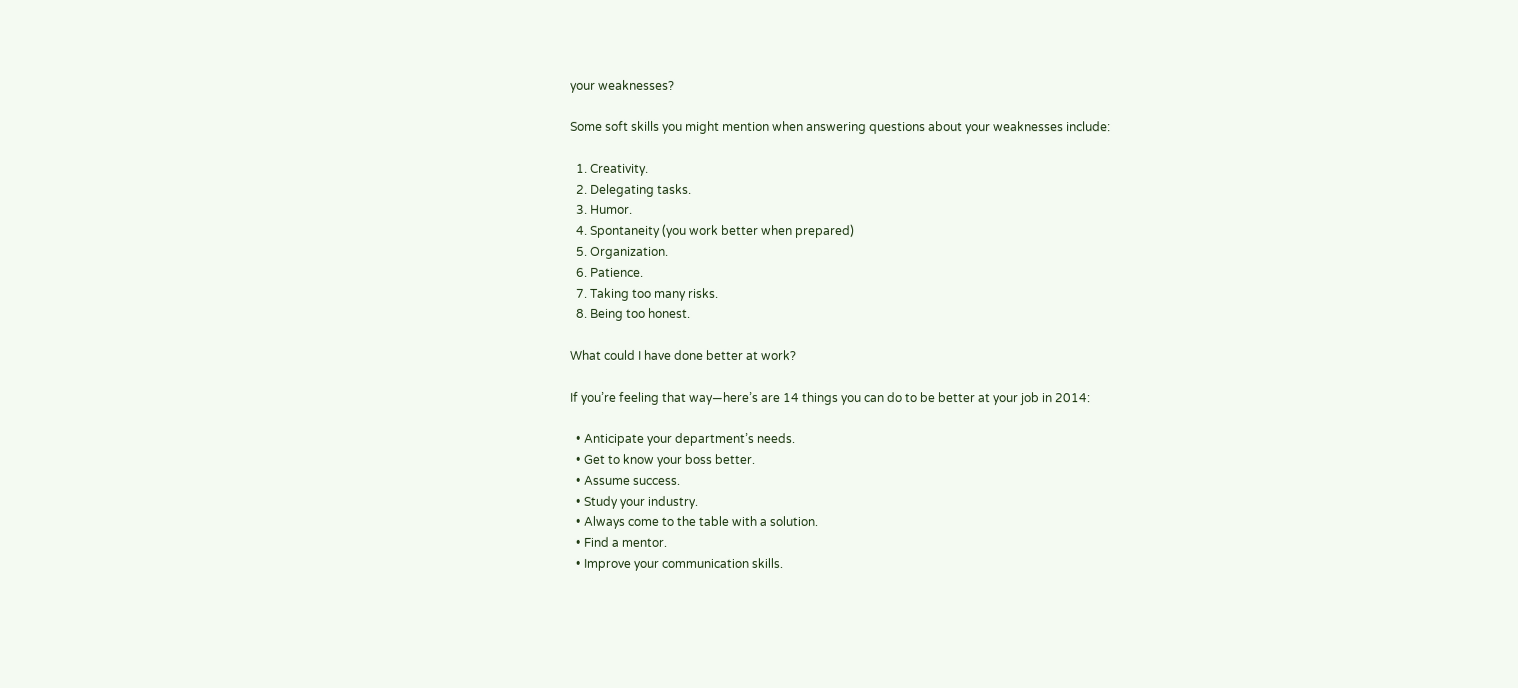your weaknesses?

Some soft skills you might mention when answering questions about your weaknesses include:

  1. Creativity.
  2. Delegating tasks.
  3. Humor.
  4. Spontaneity (you work better when prepared)
  5. Organization.
  6. Patience.
  7. Taking too many risks.
  8. Being too honest.

What could I have done better at work?

If you’re feeling that way—here’s are 14 things you can do to be better at your job in 2014:

  • Anticipate your department’s needs.
  • Get to know your boss better.
  • Assume success.
  • Study your industry.
  • Always come to the table with a solution.
  • Find a mentor.
  • Improve your communication skills.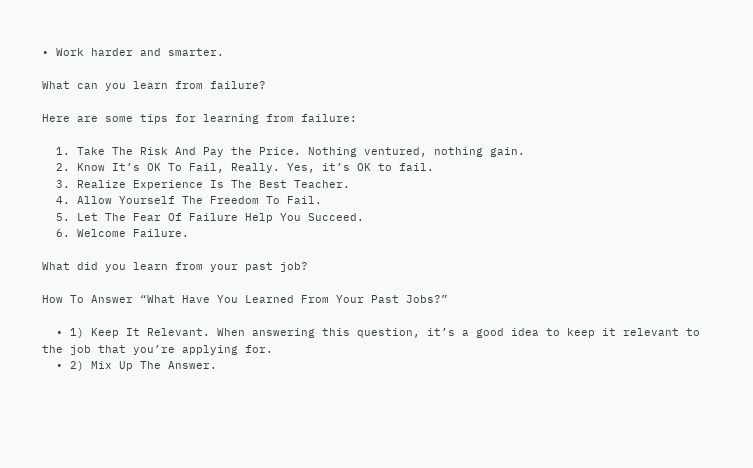• Work harder and smarter.

What can you learn from failure?

Here are some tips for learning from failure:

  1. Take The Risk And Pay the Price. Nothing ventured, nothing gain.
  2. Know It’s OK To Fail, Really. Yes, it’s OK to fail.
  3. Realize Experience Is The Best Teacher.
  4. Allow Yourself The Freedom To Fail.
  5. Let The Fear Of Failure Help You Succeed.
  6. Welcome Failure.

What did you learn from your past job?

How To Answer “What Have You Learned From Your Past Jobs?”

  • 1) Keep It Relevant. When answering this question, it’s a good idea to keep it relevant to the job that you’re applying for.
  • 2) Mix Up The Answer.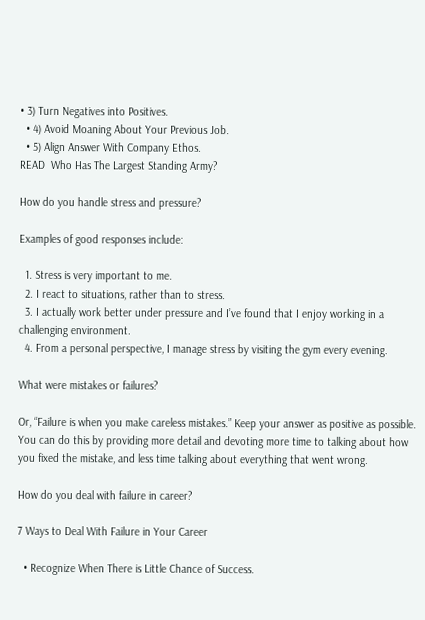• 3) Turn Negatives into Positives.
  • 4) Avoid Moaning About Your Previous Job.
  • 5) Align Answer With Company Ethos.
READ  Who Has The Largest Standing Army?

How do you handle stress and pressure?

Examples of good responses include:

  1. Stress is very important to me.
  2. I react to situations, rather than to stress.
  3. I actually work better under pressure and I’ve found that I enjoy working in a challenging environment.
  4. From a personal perspective, I manage stress by visiting the gym every evening.

What were mistakes or failures?

Or, “Failure is when you make careless mistakes.” Keep your answer as positive as possible. You can do this by providing more detail and devoting more time to talking about how you fixed the mistake, and less time talking about everything that went wrong.

How do you deal with failure in career?

7 Ways to Deal With Failure in Your Career

  • Recognize When There is Little Chance of Success.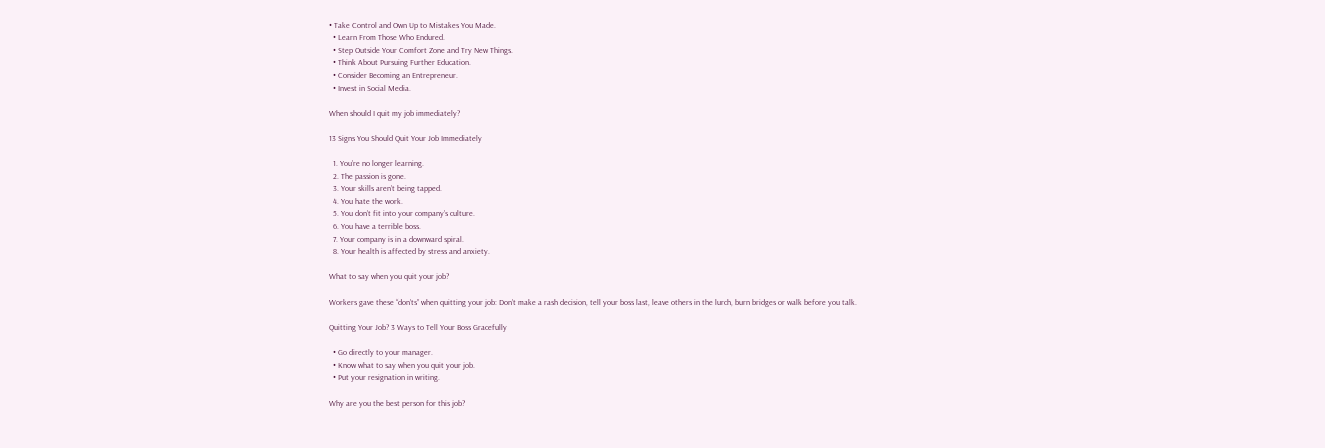• Take Control and Own Up to Mistakes You Made.
  • Learn From Those Who Endured.
  • Step Outside Your Comfort Zone and Try New Things.
  • Think About Pursuing Further Education.
  • Consider Becoming an Entrepreneur.
  • Invest in Social Media.

When should I quit my job immediately?

13 Signs You Should Quit Your Job Immediately

  1. You’re no longer learning.
  2. The passion is gone.
  3. Your skills aren’t being tapped.
  4. You hate the work.
  5. You don’t fit into your company’s culture.
  6. You have a terrible boss.
  7. Your company is in a downward spiral.
  8. Your health is affected by stress and anxiety.

What to say when you quit your job?

Workers gave these “don’ts” when quitting your job: Don’t make a rash decision, tell your boss last, leave others in the lurch, burn bridges or walk before you talk.

Quitting Your Job? 3 Ways to Tell Your Boss Gracefully

  • Go directly to your manager.
  • Know what to say when you quit your job.
  • Put your resignation in writing.

Why are you the best person for this job?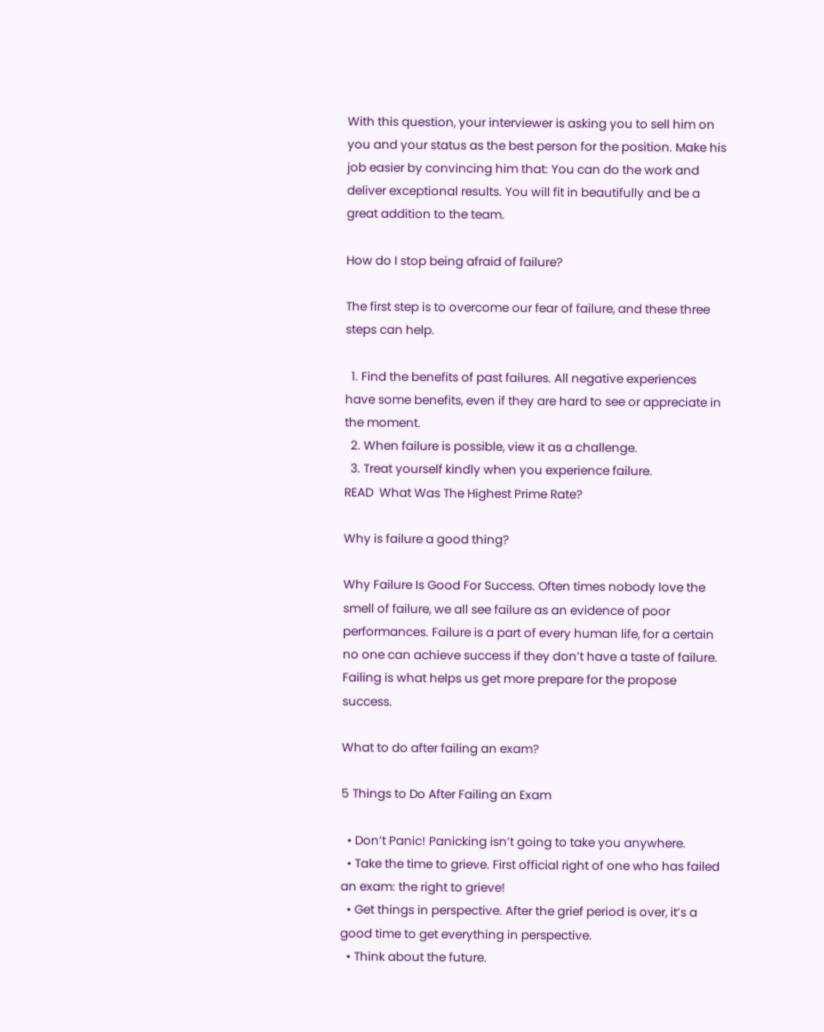With this question, your interviewer is asking you to sell him on you and your status as the best person for the position. Make his job easier by convincing him that: You can do the work and deliver exceptional results. You will fit in beautifully and be a great addition to the team.

How do I stop being afraid of failure?

The first step is to overcome our fear of failure, and these three steps can help.

  1. Find the benefits of past failures. All negative experiences have some benefits, even if they are hard to see or appreciate in the moment.
  2. When failure is possible, view it as a challenge.
  3. Treat yourself kindly when you experience failure.
READ  What Was The Highest Prime Rate?

Why is failure a good thing?

Why Failure Is Good For Success. Often times nobody love the smell of failure, we all see failure as an evidence of poor performances. Failure is a part of every human life, for a certain no one can achieve success if they don’t have a taste of failure. Failing is what helps us get more prepare for the propose success.

What to do after failing an exam?

5 Things to Do After Failing an Exam

  • Don’t Panic! Panicking isn’t going to take you anywhere.
  • Take the time to grieve. First official right of one who has failed an exam: the right to grieve!
  • Get things in perspective. After the grief period is over, it’s a good time to get everything in perspective.
  • Think about the future.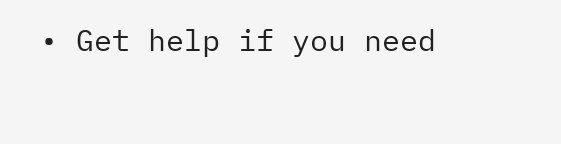• Get help if you need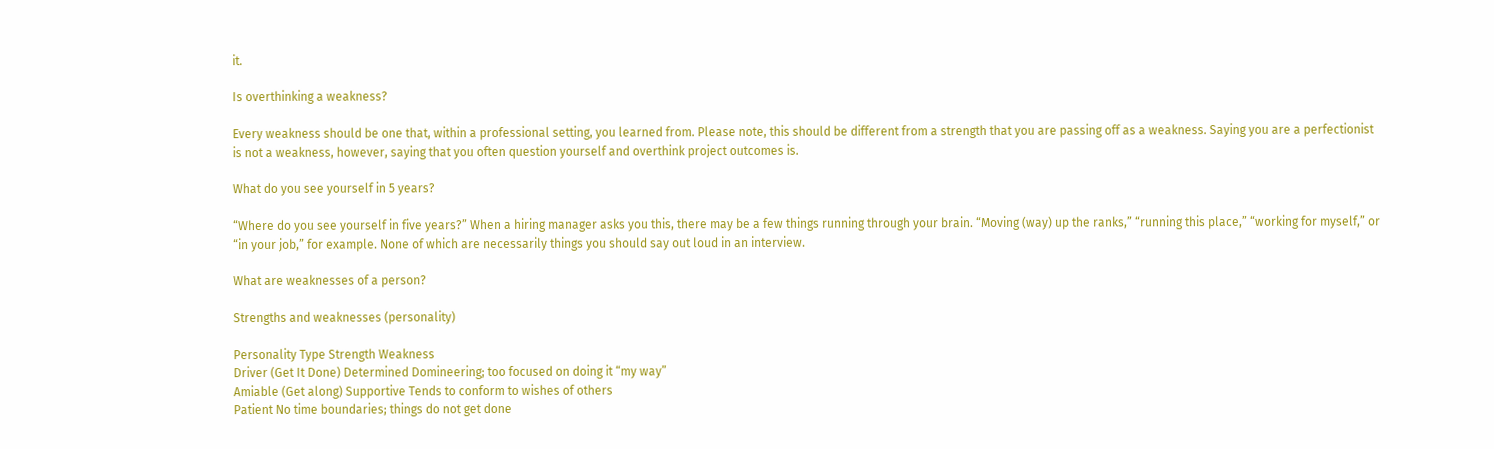it.

Is overthinking a weakness?

Every weakness should be one that, within a professional setting, you learned from. Please note, this should be different from a strength that you are passing off as a weakness. Saying you are a perfectionist is not a weakness, however, saying that you often question yourself and overthink project outcomes is.

What do you see yourself in 5 years?

“Where do you see yourself in five years?” When a hiring manager asks you this, there may be a few things running through your brain. “Moving (way) up the ranks,” “running this place,” “working for myself,” or “in your job,” for example. None of which are necessarily things you should say out loud in an interview.

What are weaknesses of a person?

Strengths and weaknesses (personality)

Personality Type Strength Weakness
Driver (Get It Done) Determined Domineering; too focused on doing it “my way”
Amiable (Get along) Supportive Tends to conform to wishes of others
Patient No time boundaries; things do not get done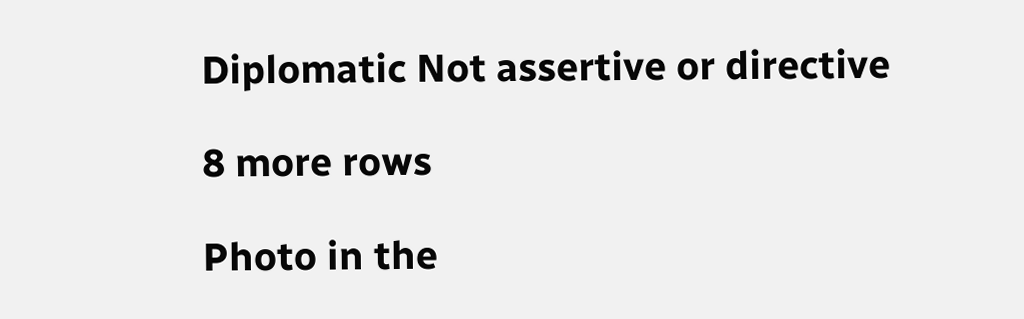Diplomatic Not assertive or directive

8 more rows

Photo in the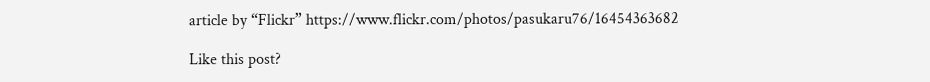article by “Flickr” https://www.flickr.com/photos/pasukaru76/16454363682

Like this post?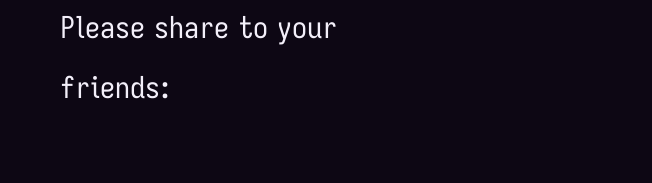Please share to your friends: